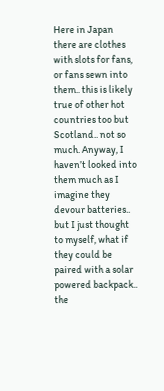Here in Japan there are clothes with slots for fans, or fans sewn into them.. this is likely true of other hot countries too but Scotland.. not so much. Anyway, I haven’t looked into them much as I imagine they devour batteries.. but I just thought to myself, what if they could be paired with a solar powered backpack.. the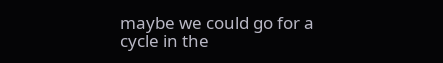maybe we could go for a cycle in the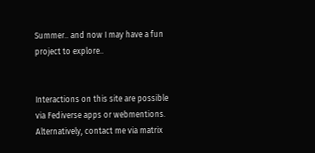Summer.. and now I may have a fun project to explore..


Interactions on this site are possible via Fediverse apps or webmentions. Alternatively, contact me via matrix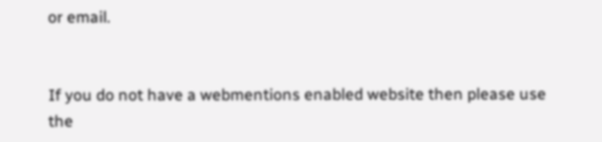or email.


If you do not have a webmentions enabled website then please use the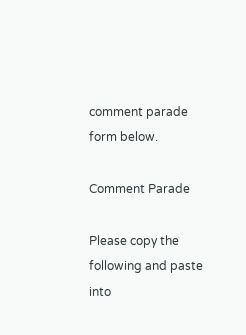comment parade form below.

Comment Parade

Please copy the following and paste into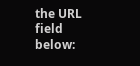the URL field below: